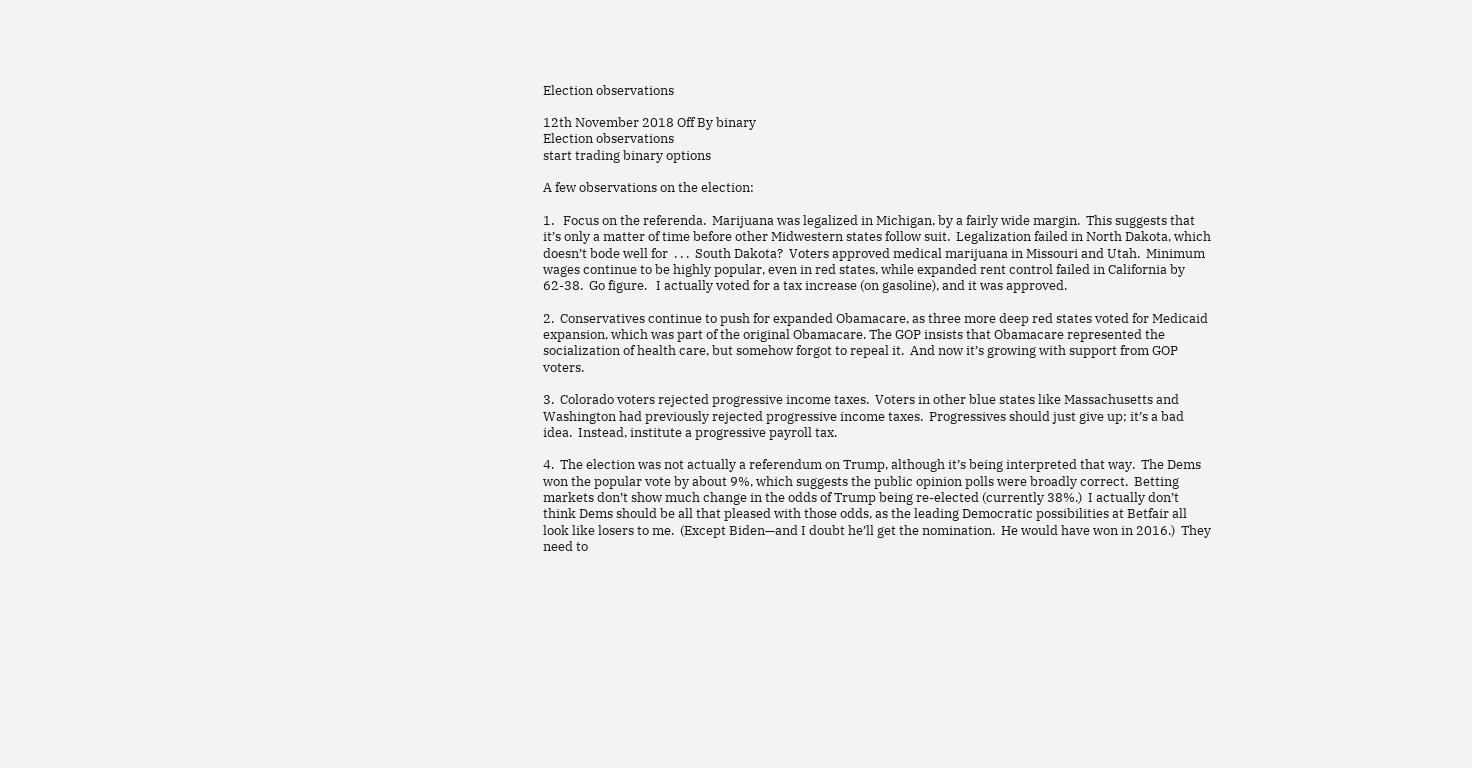Election observations

12th November 2018 Off By binary
Election observations
start trading binary options

A few observations on the election:

1.   Focus on the referenda.  Marijuana was legalized in Michigan, by a fairly wide margin.  This suggests that it’s only a matter of time before other Midwestern states follow suit.  Legalization failed in North Dakota, which doesn’t bode well for  . . .  South Dakota?  Voters approved medical marijuana in Missouri and Utah.  Minimum wages continue to be highly popular, even in red states, while expanded rent control failed in California by 62-38.  Go figure.   I actually voted for a tax increase (on gasoline), and it was approved.

2.  Conservatives continue to push for expanded Obamacare, as three more deep red states voted for Medicaid expansion, which was part of the original Obamacare. The GOP insists that Obamacare represented the socialization of health care, but somehow forgot to repeal it.  And now it’s growing with support from GOP voters.

3.  Colorado voters rejected progressive income taxes.  Voters in other blue states like Massachusetts and Washington had previously rejected progressive income taxes.  Progressives should just give up; it’s a bad idea.  Instead, institute a progressive payroll tax.

4.  The election was not actually a referendum on Trump, although it’s being interpreted that way.  The Dems won the popular vote by about 9%, which suggests the public opinion polls were broadly correct.  Betting markets don’t show much change in the odds of Trump being re-elected (currently 38%.)  I actually don’t think Dems should be all that pleased with those odds, as the leading Democratic possibilities at Betfair all look like losers to me.  (Except Biden—and I doubt he’ll get the nomination.  He would have won in 2016.)  They need to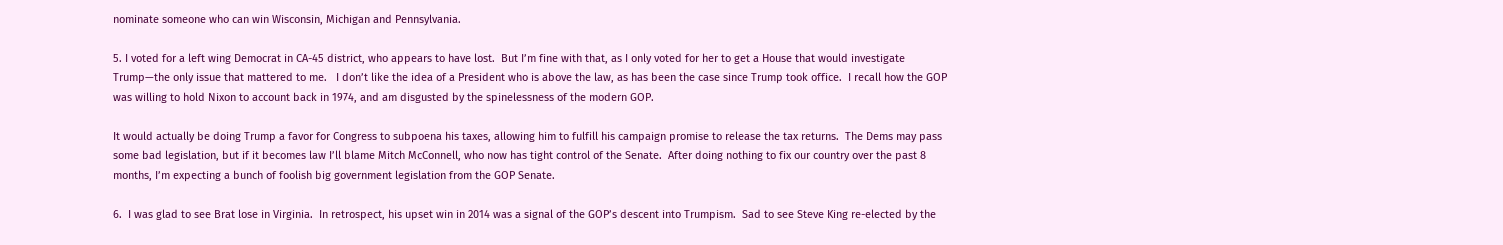nominate someone who can win Wisconsin, Michigan and Pennsylvania.

5. I voted for a left wing Democrat in CA-45 district, who appears to have lost.  But I’m fine with that, as I only voted for her to get a House that would investigate Trump—the only issue that mattered to me.   I don’t like the idea of a President who is above the law, as has been the case since Trump took office.  I recall how the GOP was willing to hold Nixon to account back in 1974, and am disgusted by the spinelessness of the modern GOP.

It would actually be doing Trump a favor for Congress to subpoena his taxes, allowing him to fulfill his campaign promise to release the tax returns.  The Dems may pass some bad legislation, but if it becomes law I’ll blame Mitch McConnell, who now has tight control of the Senate.  After doing nothing to fix our country over the past 8 months, I’m expecting a bunch of foolish big government legislation from the GOP Senate.

6.  I was glad to see Brat lose in Virginia.  In retrospect, his upset win in 2014 was a signal of the GOP’s descent into Trumpism.  Sad to see Steve King re-elected by the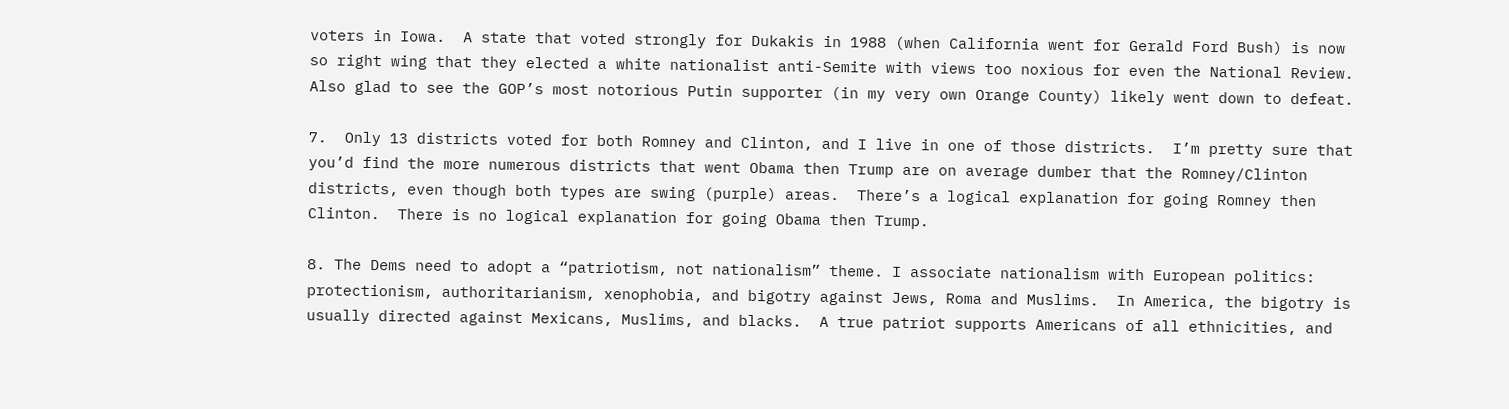voters in Iowa.  A state that voted strongly for Dukakis in 1988 (when California went for Gerald Ford Bush) is now so right wing that they elected a white nationalist anti-Semite with views too noxious for even the National Review.  Also glad to see the GOP’s most notorious Putin supporter (in my very own Orange County) likely went down to defeat.

7.  Only 13 districts voted for both Romney and Clinton, and I live in one of those districts.  I’m pretty sure that you’d find the more numerous districts that went Obama then Trump are on average dumber that the Romney/Clinton districts, even though both types are swing (purple) areas.  There’s a logical explanation for going Romney then Clinton.  There is no logical explanation for going Obama then Trump.

8. The Dems need to adopt a “patriotism, not nationalism” theme. I associate nationalism with European politics: protectionism, authoritarianism, xenophobia, and bigotry against Jews, Roma and Muslims.  In America, the bigotry is usually directed against Mexicans, Muslims, and blacks.  A true patriot supports Americans of all ethnicities, and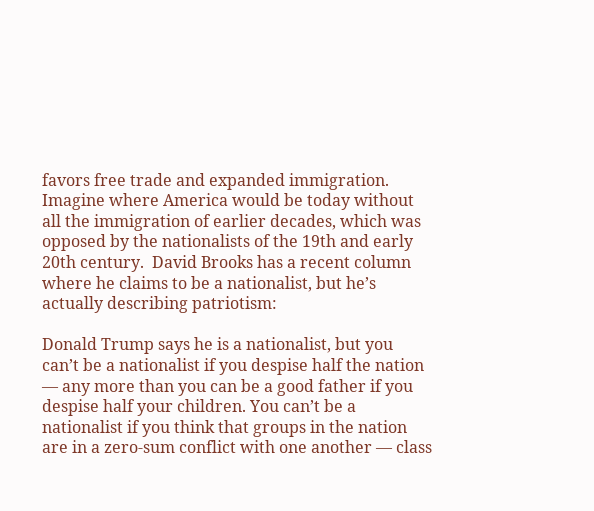favors free trade and expanded immigration.  Imagine where America would be today without all the immigration of earlier decades, which was opposed by the nationalists of the 19th and early 20th century.  David Brooks has a recent column where he claims to be a nationalist, but he’s actually describing patriotism:

Donald Trump says he is a nationalist, but you can’t be a nationalist if you despise half the nation — any more than you can be a good father if you despise half your children. You can’t be a nationalist if you think that groups in the nation are in a zero-sum conflict with one another — class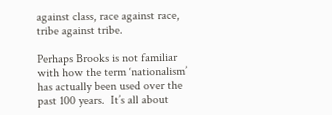against class, race against race, tribe against tribe.

Perhaps Brooks is not familiar with how the term ‘nationalism’ has actually been used over the past 100 years.  It’s all about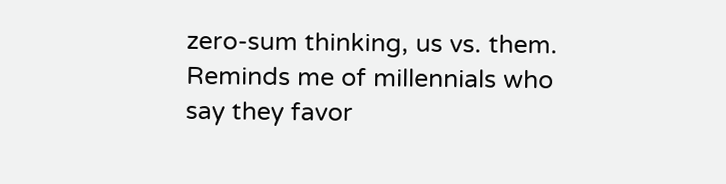zero-sum thinking, us vs. them.  Reminds me of millennials who say they favor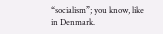“socialism”; you know, like in Denmark.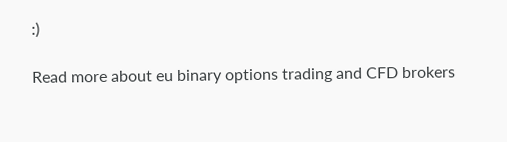:)

Read more about eu binary options trading and CFD brokers